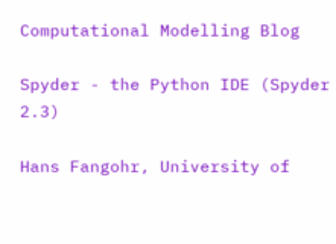Computational Modelling Blog

Spyder - the Python IDE (Spyder 2.3)

Hans Fangohr, University of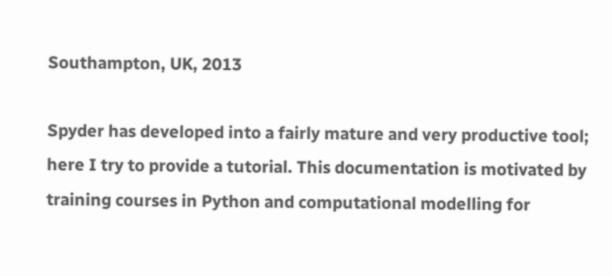Southampton, UK, 2013

Spyder has developed into a fairly mature and very productive tool; here I try to provide a tutorial. This documentation is motivated by training courses in Python and computational modelling for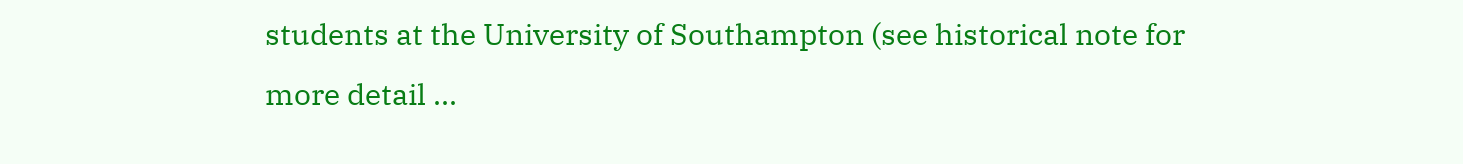students at the University of Southampton (see historical note for more detail ...